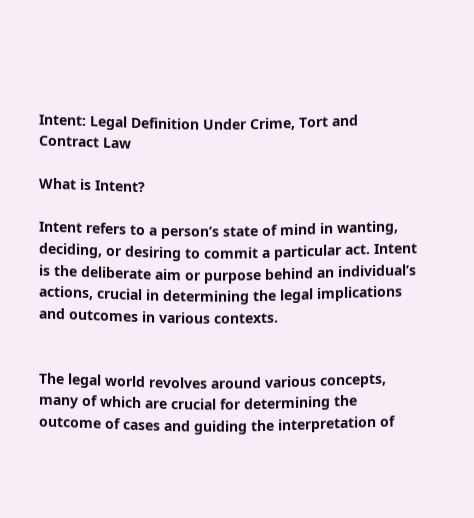Intent: Legal Definition Under Crime, Tort and Contract Law

What is Intent?

Intent refers to a person’s state of mind in wanting, deciding, or desiring to commit a particular act. Intent is the deliberate aim or purpose behind an individual’s actions, crucial in determining the legal implications and outcomes in various contexts.


The legal world revolves around various concepts, many of which are crucial for determining the outcome of cases and guiding the interpretation of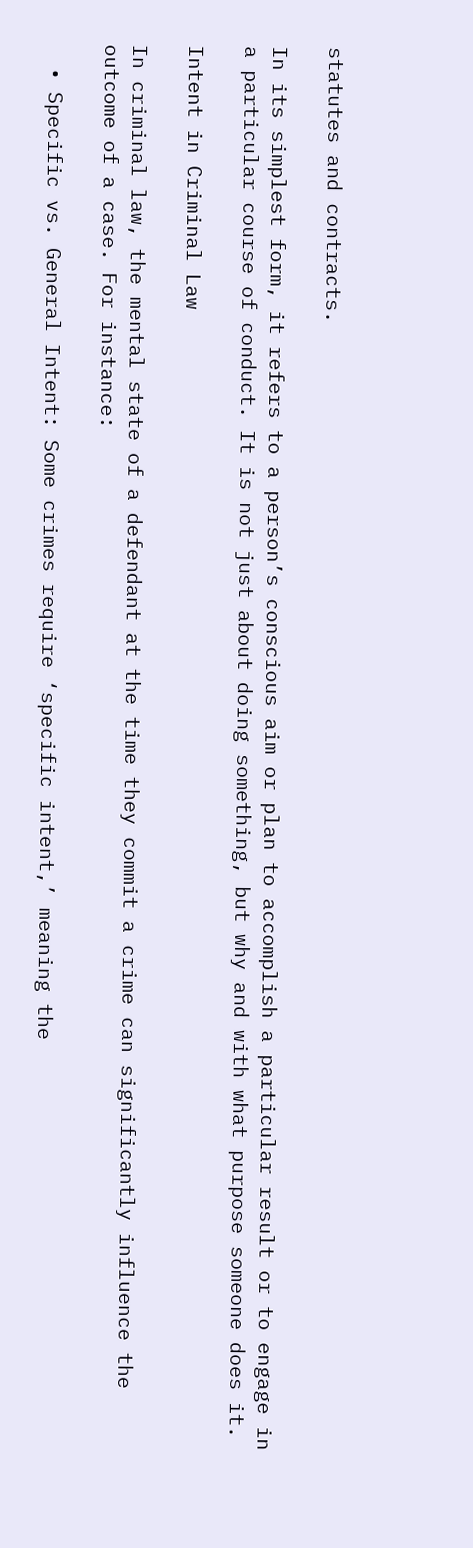statutes and contracts.

In its simplest form, it refers to a person’s conscious aim or plan to accomplish a particular result or to engage in a particular course of conduct. It is not just about doing something, but why and with what purpose someone does it.

Intent in Criminal Law

In criminal law, the mental state of a defendant at the time they commit a crime can significantly influence the outcome of a case. For instance:

  • Specific vs. General Intent: Some crimes require ‘specific intent,’ meaning the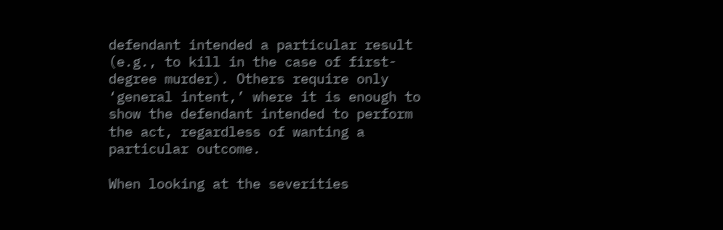defendant intended a particular result (e.g., to kill in the case of first-degree murder). Others require only ‘general intent,’ where it is enough to show the defendant intended to perform the act, regardless of wanting a particular outcome.

When looking at the severities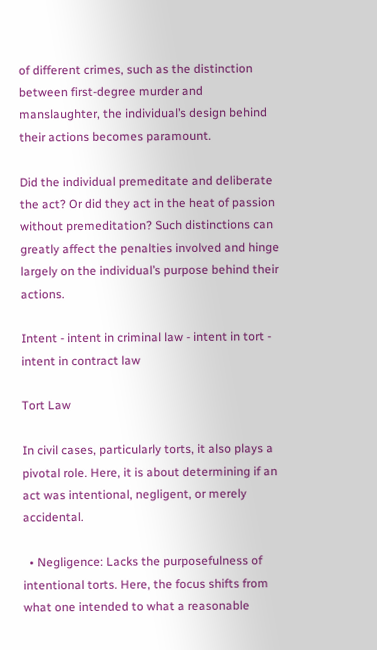of different crimes, such as the distinction between first-degree murder and manslaughter, the individual’s design behind their actions becomes paramount.

Did the individual premeditate and deliberate the act? Or did they act in the heat of passion without premeditation? Such distinctions can greatly affect the penalties involved and hinge largely on the individual’s purpose behind their actions.

Intent - intent in criminal law - intent in tort - intent in contract law

Tort Law

In civil cases, particularly torts, it also plays a pivotal role. Here, it is about determining if an act was intentional, negligent, or merely accidental.

  • Negligence: Lacks the purposefulness of intentional torts. Here, the focus shifts from what one intended to what a reasonable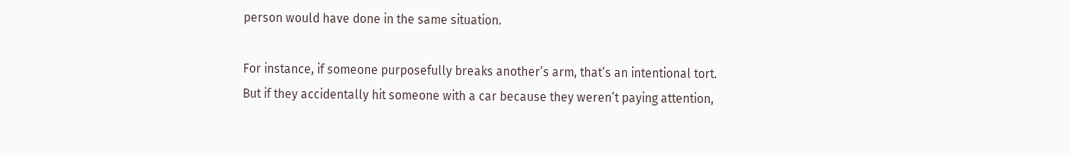person would have done in the same situation.

For instance, if someone purposefully breaks another’s arm, that’s an intentional tort. But if they accidentally hit someone with a car because they weren’t paying attention,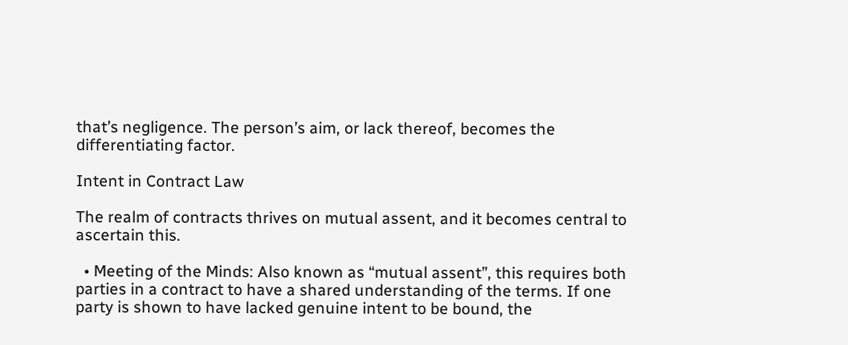that’s negligence. The person’s aim, or lack thereof, becomes the differentiating factor.

Intent in Contract Law

The realm of contracts thrives on mutual assent, and it becomes central to ascertain this.

  • Meeting of the Minds: Also known as “mutual assent”, this requires both parties in a contract to have a shared understanding of the terms. If one party is shown to have lacked genuine intent to be bound, the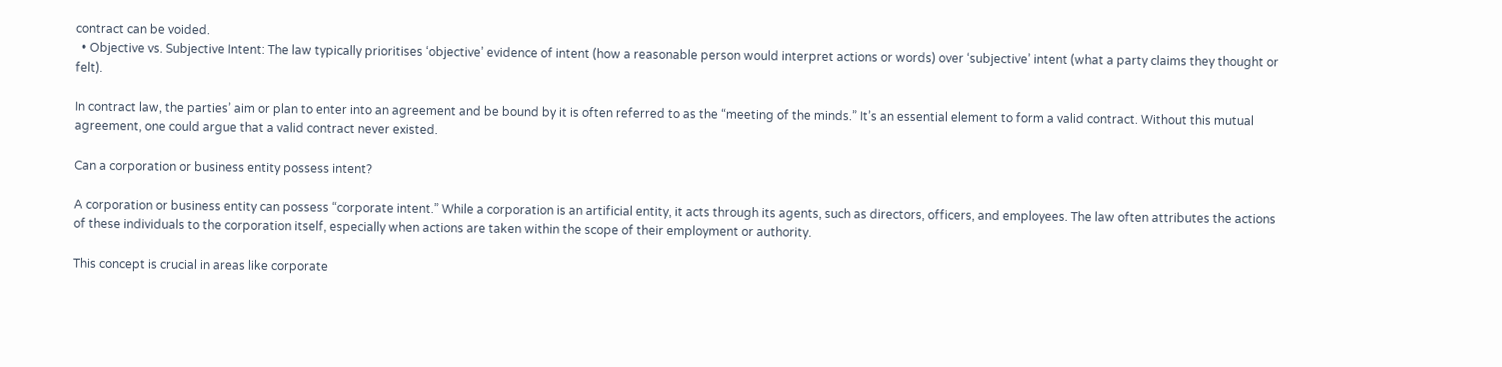contract can be voided.
  • Objective vs. Subjective Intent: The law typically prioritises ‘objective’ evidence of intent (how a reasonable person would interpret actions or words) over ‘subjective’ intent (what a party claims they thought or felt).

In contract law, the parties’ aim or plan to enter into an agreement and be bound by it is often referred to as the “meeting of the minds.” It’s an essential element to form a valid contract. Without this mutual agreement, one could argue that a valid contract never existed.

Can a corporation or business entity possess intent?

A corporation or business entity can possess “corporate intent.” While a corporation is an artificial entity, it acts through its agents, such as directors, officers, and employees. The law often attributes the actions of these individuals to the corporation itself, especially when actions are taken within the scope of their employment or authority.

This concept is crucial in areas like corporate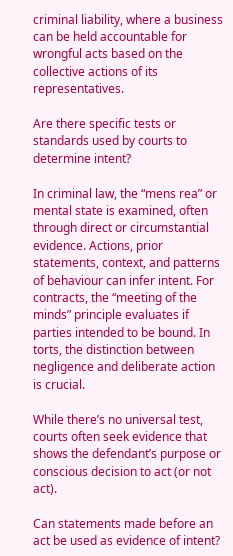criminal liability, where a business can be held accountable for wrongful acts based on the collective actions of its representatives.

Are there specific tests or standards used by courts to determine intent?

In criminal law, the “mens rea” or mental state is examined, often through direct or circumstantial evidence. Actions, prior statements, context, and patterns of behaviour can infer intent. For contracts, the “meeting of the minds” principle evaluates if parties intended to be bound. In torts, the distinction between negligence and deliberate action is crucial.

While there’s no universal test, courts often seek evidence that shows the defendant’s purpose or conscious decision to act (or not act).

Can statements made before an act be used as evidence of intent?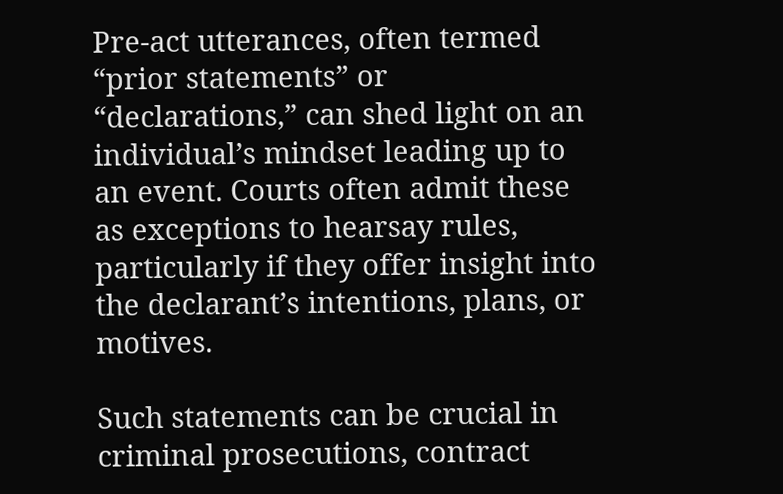Pre-act utterances, often termed “prior statements” or “declarations,” can shed light on an individual’s mindset leading up to an event. Courts often admit these as exceptions to hearsay rules, particularly if they offer insight into the declarant’s intentions, plans, or motives.

Such statements can be crucial in criminal prosecutions, contract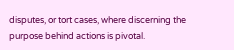disputes, or tort cases, where discerning the purpose behind actions is pivotal.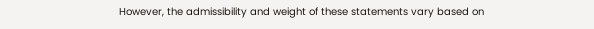However, the admissibility and weight of these statements vary based on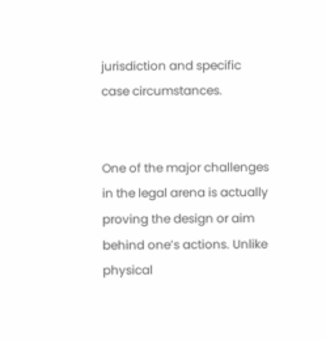jurisdiction and specific case circumstances.


One of the major challenges in the legal arena is actually proving the design or aim behind one’s actions. Unlike physical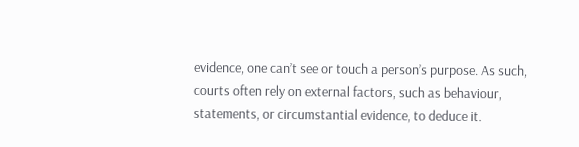evidence, one can’t see or touch a person’s purpose. As such, courts often rely on external factors, such as behaviour, statements, or circumstantial evidence, to deduce it.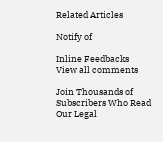Related Articles

Notify of

Inline Feedbacks
View all comments

Join Thousands of Subscribers Who Read Our Legal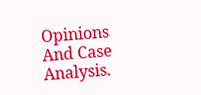Opinions And Case Analysis.